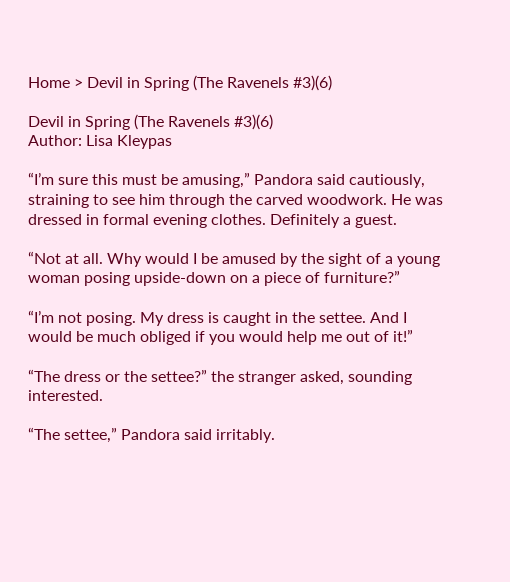Home > Devil in Spring (The Ravenels #3)(6)

Devil in Spring (The Ravenels #3)(6)
Author: Lisa Kleypas

“I’m sure this must be amusing,” Pandora said cautiously, straining to see him through the carved woodwork. He was dressed in formal evening clothes. Definitely a guest.

“Not at all. Why would I be amused by the sight of a young woman posing upside-down on a piece of furniture?”

“I’m not posing. My dress is caught in the settee. And I would be much obliged if you would help me out of it!”

“The dress or the settee?” the stranger asked, sounding interested.

“The settee,” Pandora said irritably.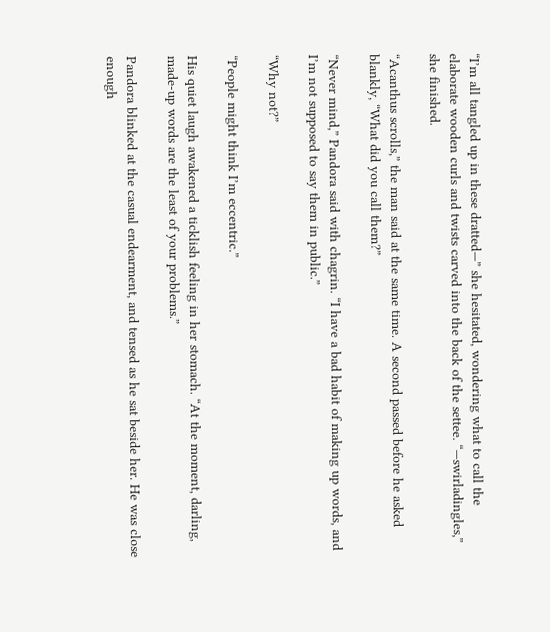“I’m all tangled up in these dratted—” she hesitated, wondering what to call the elaborate wooden curls and twists carved into the back of the settee. “—swirladingles,” she finished.

“Acanthus scrolls,” the man said at the same time. A second passed before he asked blankly, “What did you call them?”

“Never mind,” Pandora said with chagrin. “I have a bad habit of making up words, and I’m not supposed to say them in public.”

“Why not?”

“People might think I’m eccentric.”

His quiet laugh awakened a ticklish feeling in her stomach. “At the moment, darling, made-up words are the least of your problems.”

Pandora blinked at the casual endearment, and tensed as he sat beside her. He was close enough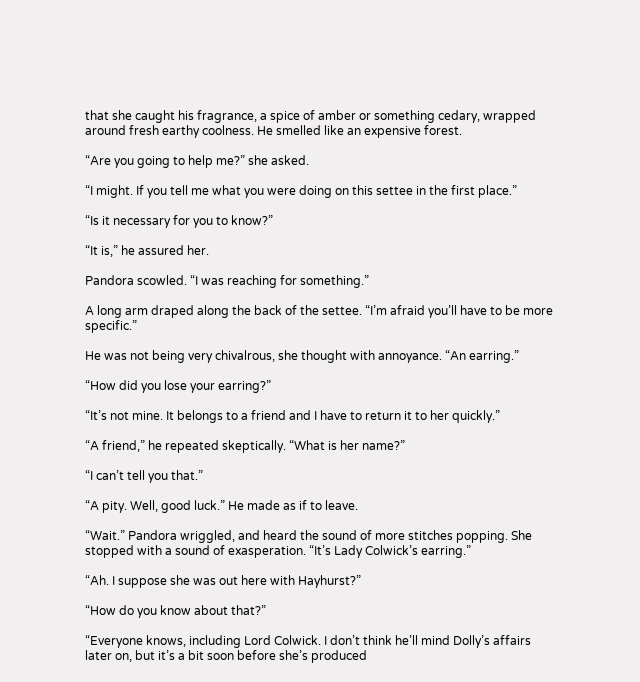that she caught his fragrance, a spice of amber or something cedary, wrapped around fresh earthy coolness. He smelled like an expensive forest.

“Are you going to help me?” she asked.

“I might. If you tell me what you were doing on this settee in the first place.”

“Is it necessary for you to know?”

“It is,” he assured her.

Pandora scowled. “I was reaching for something.”

A long arm draped along the back of the settee. “I’m afraid you’ll have to be more specific.”

He was not being very chivalrous, she thought with annoyance. “An earring.”

“How did you lose your earring?”

“It’s not mine. It belongs to a friend and I have to return it to her quickly.”

“A friend,” he repeated skeptically. “What is her name?”

“I can’t tell you that.”

“A pity. Well, good luck.” He made as if to leave.

“Wait.” Pandora wriggled, and heard the sound of more stitches popping. She stopped with a sound of exasperation. “It’s Lady Colwick’s earring.”

“Ah. I suppose she was out here with Hayhurst?”

“How do you know about that?”

“Everyone knows, including Lord Colwick. I don’t think he’ll mind Dolly’s affairs later on, but it’s a bit soon before she’s produced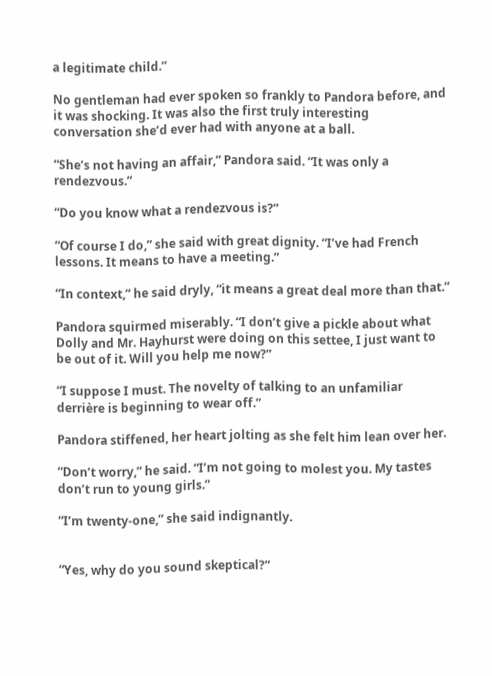a legitimate child.”

No gentleman had ever spoken so frankly to Pandora before, and it was shocking. It was also the first truly interesting conversation she’d ever had with anyone at a ball.

“She’s not having an affair,” Pandora said. “It was only a rendezvous.”

“Do you know what a rendezvous is?”

“Of course I do,” she said with great dignity. “I’ve had French lessons. It means to have a meeting.”

“In context,” he said dryly, “it means a great deal more than that.”

Pandora squirmed miserably. “I don’t give a pickle about what Dolly and Mr. Hayhurst were doing on this settee, I just want to be out of it. Will you help me now?”

“I suppose I must. The novelty of talking to an unfamiliar derrière is beginning to wear off.”

Pandora stiffened, her heart jolting as she felt him lean over her.

“Don’t worry,” he said. “I’m not going to molest you. My tastes don’t run to young girls.”

“I’m twenty-one,” she said indignantly.


“Yes, why do you sound skeptical?”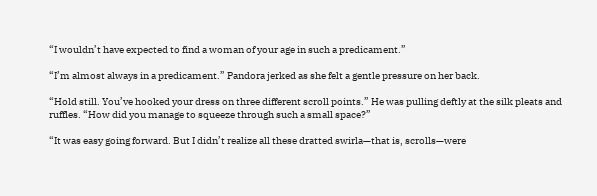“I wouldn’t have expected to find a woman of your age in such a predicament.”

“I’m almost always in a predicament.” Pandora jerked as she felt a gentle pressure on her back.

“Hold still. You’ve hooked your dress on three different scroll points.” He was pulling deftly at the silk pleats and ruffles. “How did you manage to squeeze through such a small space?”

“It was easy going forward. But I didn’t realize all these dratted swirla—that is, scrolls—were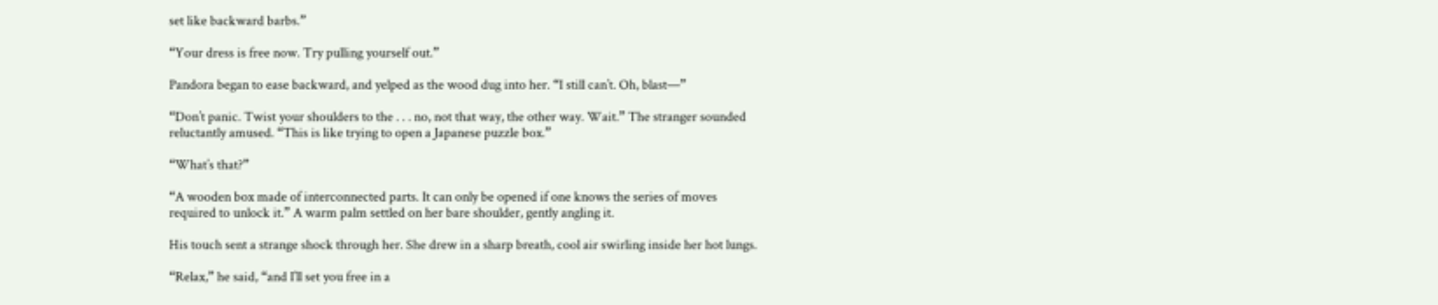set like backward barbs.”

“Your dress is free now. Try pulling yourself out.”

Pandora began to ease backward, and yelped as the wood dug into her. “I still can’t. Oh, blast—”

“Don’t panic. Twist your shoulders to the . . . no, not that way, the other way. Wait.” The stranger sounded reluctantly amused. “This is like trying to open a Japanese puzzle box.”

“What’s that?”

“A wooden box made of interconnected parts. It can only be opened if one knows the series of moves required to unlock it.” A warm palm settled on her bare shoulder, gently angling it.

His touch sent a strange shock through her. She drew in a sharp breath, cool air swirling inside her hot lungs.

“Relax,” he said, “and I’ll set you free in a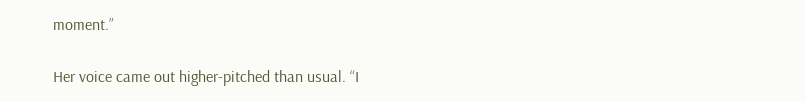moment.”

Her voice came out higher-pitched than usual. “I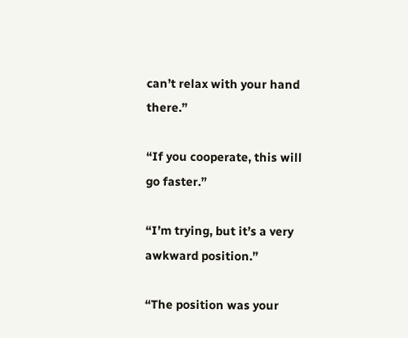can’t relax with your hand there.”

“If you cooperate, this will go faster.”

“I’m trying, but it’s a very awkward position.”

“The position was your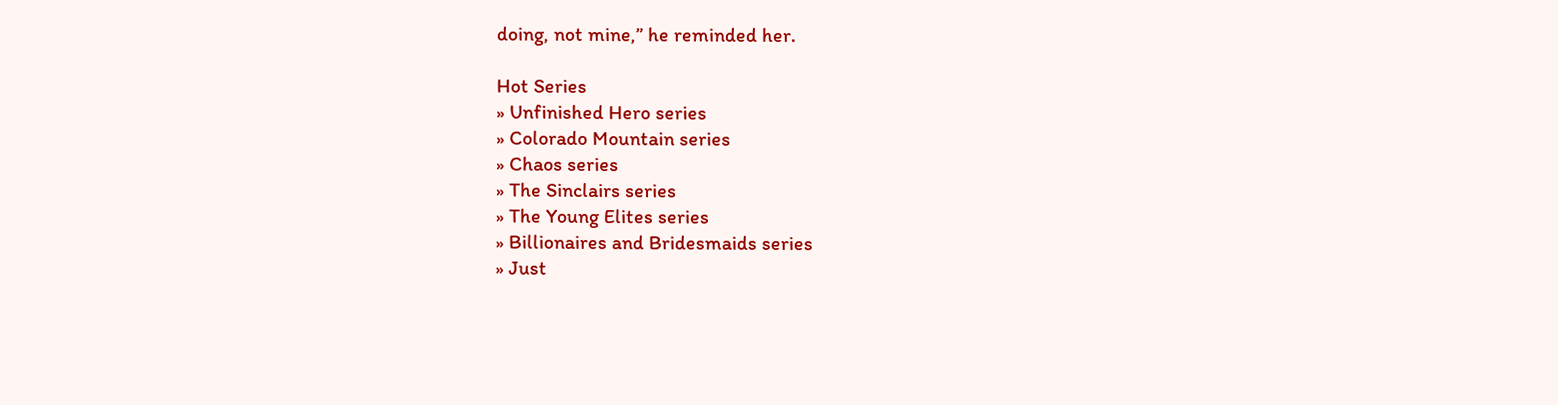doing, not mine,” he reminded her.

Hot Series
» Unfinished Hero series
» Colorado Mountain series
» Chaos series
» The Sinclairs series
» The Young Elites series
» Billionaires and Bridesmaids series
» Just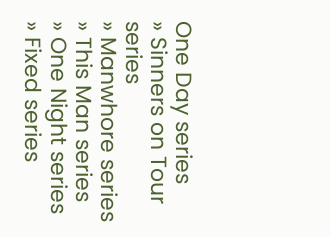One Day series
» Sinners on Tour series
» Manwhore series
» This Man series
» One Night series
» Fixed series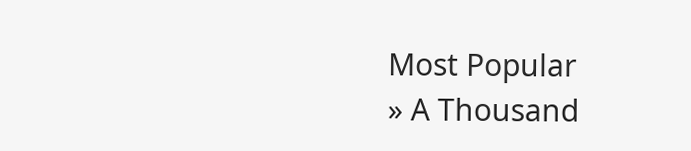Most Popular
» A Thousand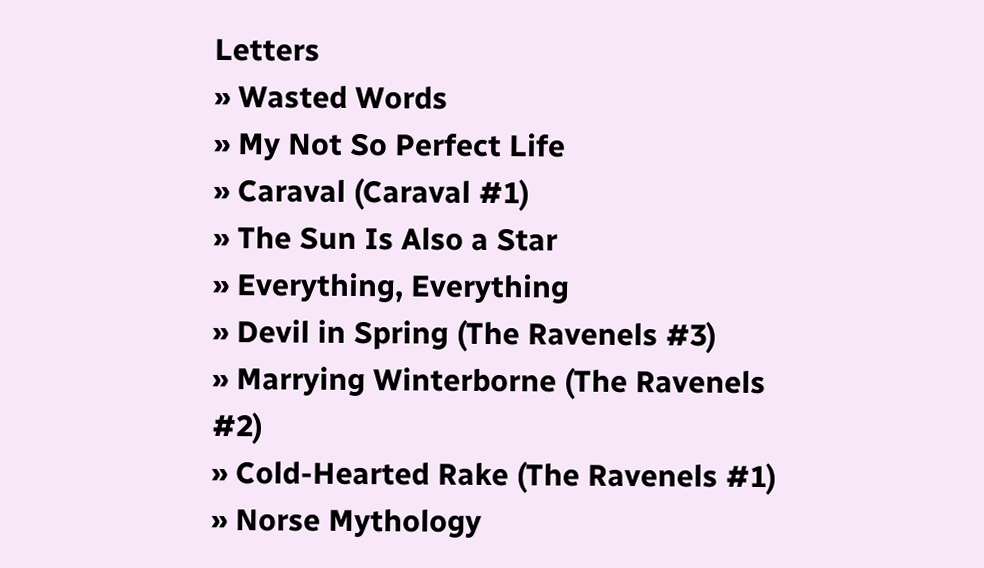Letters
» Wasted Words
» My Not So Perfect Life
» Caraval (Caraval #1)
» The Sun Is Also a Star
» Everything, Everything
» Devil in Spring (The Ravenels #3)
» Marrying Winterborne (The Ravenels #2)
» Cold-Hearted Rake (The Ravenels #1)
» Norse Mythology